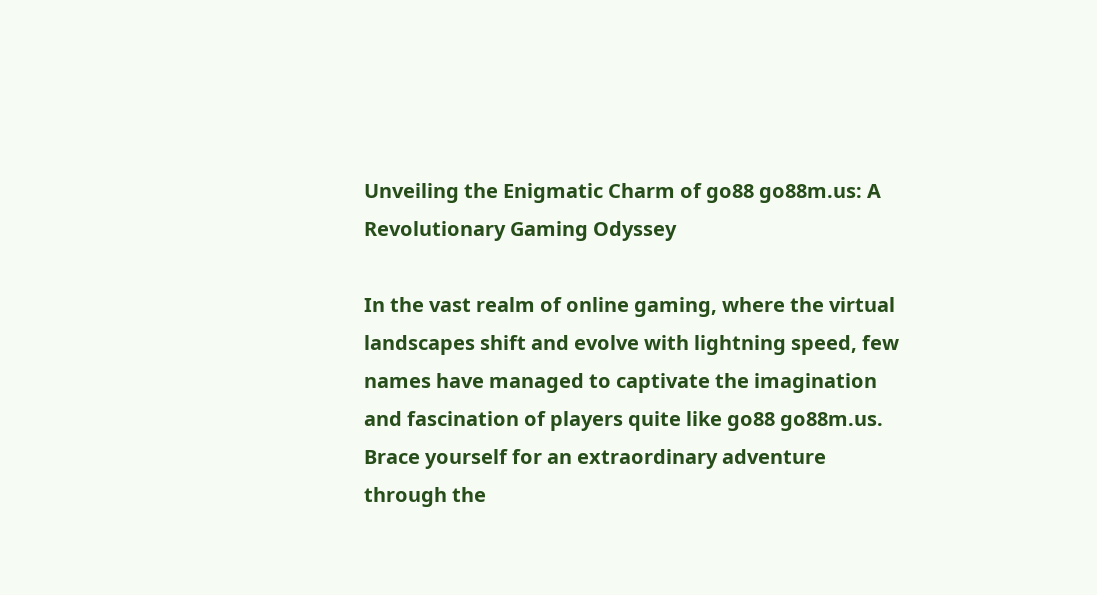Unveiling the Enigmatic Charm of go88 go88m.us: A Revolutionary Gaming Odyssey

In the vast realm of online gaming, where the virtual landscapes shift and evolve with lightning speed, few names have managed to captivate the imagination and fascination of players quite like go88 go88m.us. Brace yourself for an extraordinary adventure through the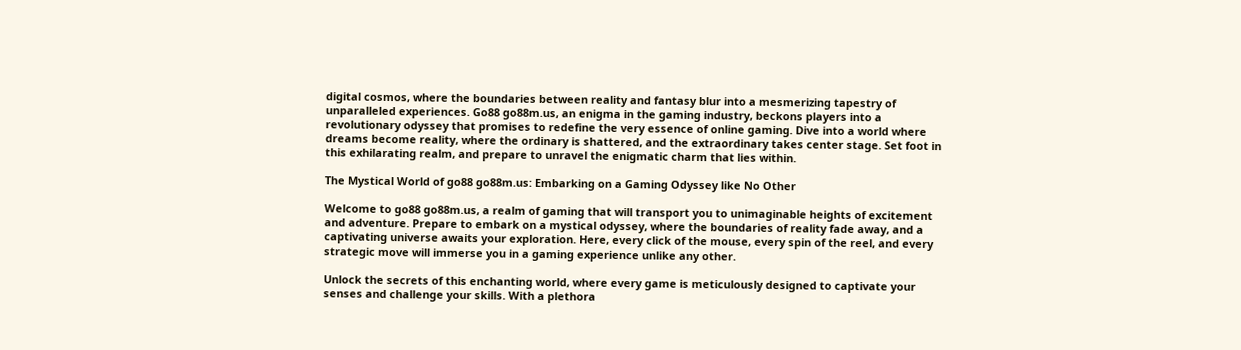digital cosmos, where the boundaries between reality and fantasy blur into a mesmerizing tapestry of unparalleled experiences. Go88 go88m.us, an enigma in the gaming industry, beckons players into a revolutionary odyssey that promises to redefine the very essence of online gaming. Dive into a world where dreams become reality, where the ordinary is shattered, and the extraordinary takes center stage. Set foot in this exhilarating realm, and prepare to unravel the enigmatic charm that lies within.

The Mystical World of go88 go88m.us: Embarking on a Gaming Odyssey like No Other

Welcome to go88 go88m.us, a realm of gaming that will transport you to unimaginable heights of excitement and adventure. Prepare to embark on a mystical odyssey, where the boundaries of reality fade away, and a captivating universe awaits your exploration. Here, every click of the mouse, every spin of the reel, and every strategic move will immerse you in a gaming experience unlike any other.

Unlock the secrets of this enchanting world, where every game is meticulously designed to captivate your senses and challenge your skills. With a plethora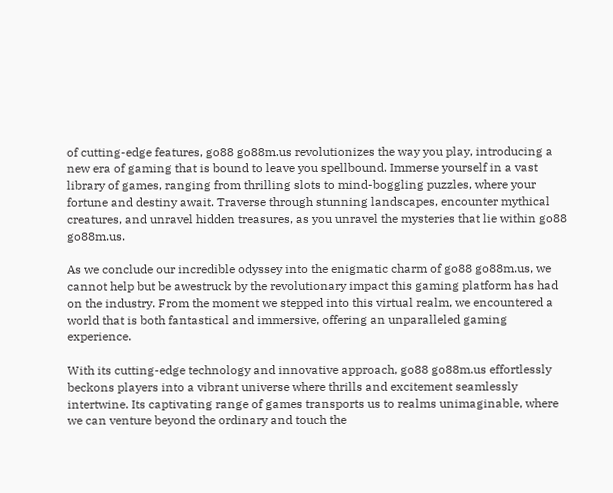of cutting-edge features, go88 go88m.us revolutionizes the way you play, introducing a new era of gaming that is bound to leave you spellbound. Immerse yourself in a vast library of games, ranging from thrilling slots to mind-boggling puzzles, where your fortune and destiny await. Traverse through stunning landscapes, encounter mythical creatures, and unravel hidden treasures, as you unravel the mysteries that lie within go88 go88m.us.

As we conclude our incredible odyssey into the enigmatic charm of go88 go88m.us, we cannot help but be awestruck by the revolutionary impact this gaming platform has had on the industry. From the moment we stepped into this virtual realm, we encountered a world that is both fantastical and immersive, offering an unparalleled gaming experience.

With its cutting-edge technology and innovative approach, go88 go88m.us effortlessly beckons players into a vibrant universe where thrills and excitement seamlessly intertwine. Its captivating range of games transports us to realms unimaginable, where we can venture beyond the ordinary and touch the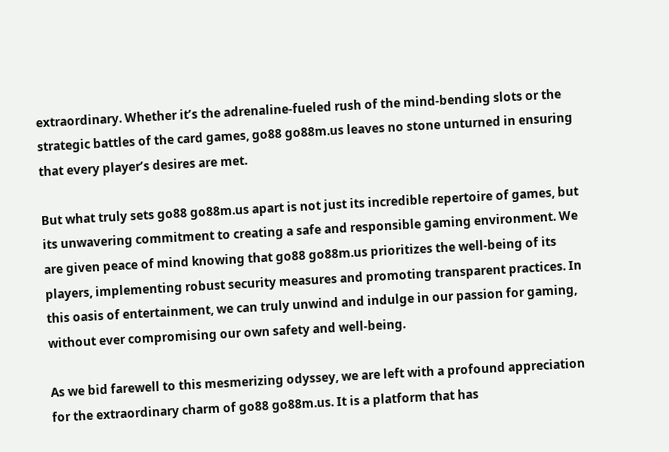extraordinary. Whether it’s the adrenaline-fueled rush of the mind-bending slots or the strategic battles of the card games, go88 go88m.us leaves no stone unturned in ensuring that every player’s desires are met.

But what truly sets go88 go88m.us apart is not just its incredible repertoire of games, but its unwavering commitment to creating a safe and responsible gaming environment. We are given peace of mind knowing that go88 go88m.us prioritizes the well-being of its players, implementing robust security measures and promoting transparent practices. In this oasis of entertainment, we can truly unwind and indulge in our passion for gaming, without ever compromising our own safety and well-being.

As we bid farewell to this mesmerizing odyssey, we are left with a profound appreciation for the extraordinary charm of go88 go88m.us. It is a platform that has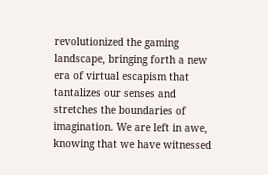revolutionized the gaming landscape, bringing forth a new era of virtual escapism that tantalizes our senses and stretches the boundaries of imagination. We are left in awe, knowing that we have witnessed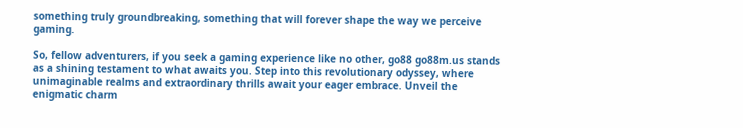something truly groundbreaking, something that will forever shape the way we perceive gaming.

So, fellow adventurers, if you seek a gaming experience like no other, go88 go88m.us stands as a shining testament to what awaits you. Step into this revolutionary odyssey, where unimaginable realms and extraordinary thrills await your eager embrace. Unveil the enigmatic charm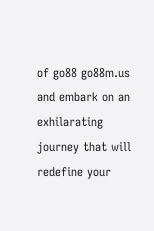of go88 go88m.us and embark on an exhilarating journey that will redefine your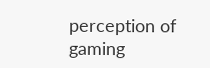perception of gaming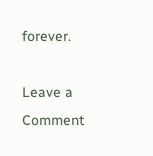forever.

Leave a Comment